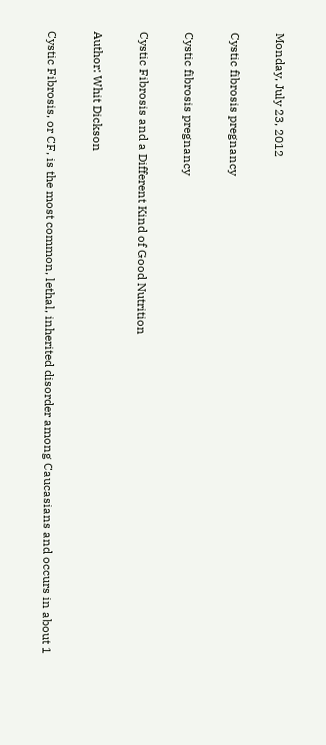Monday, July 23, 2012

Cystic fibrosis pregnancy

Cystic fibrosis pregnancy

Cystic Fibrosis and a Different Kind of Good Nutrition

Author: Whit Dickson

Cystic Fibrosis, or CF, is the most common, lethal, inherited disorder among Caucasians and occurs in about 1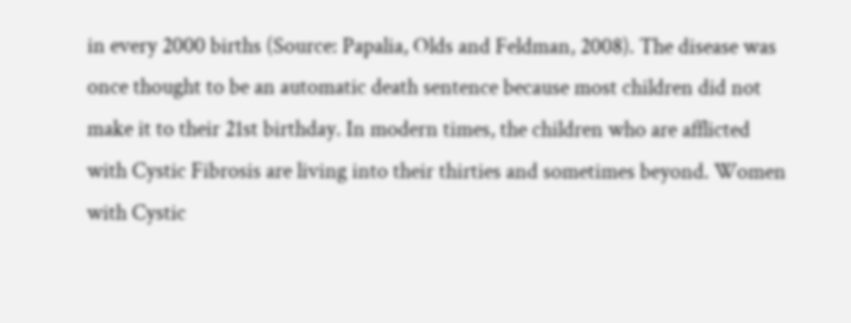in every 2000 births (Source: Papalia, Olds and Feldman, 2008). The disease was once thought to be an automatic death sentence because most children did not make it to their 21st birthday. In modern times, the children who are afflicted with Cystic Fibrosis are living into their thirties and sometimes beyond. Women with Cystic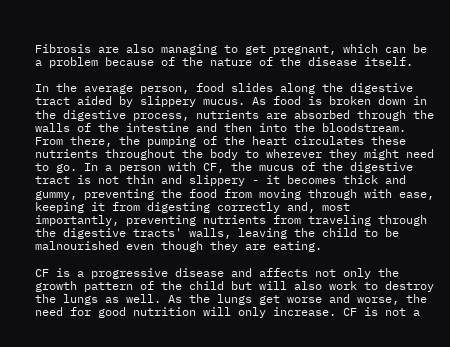Fibrosis are also managing to get pregnant, which can be a problem because of the nature of the disease itself.

In the average person, food slides along the digestive tract aided by slippery mucus. As food is broken down in the digestive process, nutrients are absorbed through the walls of the intestine and then into the bloodstream. From there, the pumping of the heart circulates these nutrients throughout the body to wherever they might need to go. In a person with CF, the mucus of the digestive tract is not thin and slippery - it becomes thick and gummy, preventing the food from moving through with ease, keeping it from digesting correctly and, most importantly, preventing nutrients from traveling through the digestive tracts' walls, leaving the child to be malnourished even though they are eating.

CF is a progressive disease and affects not only the growth pattern of the child but will also work to destroy the lungs as well. As the lungs get worse and worse, the need for good nutrition will only increase. CF is not a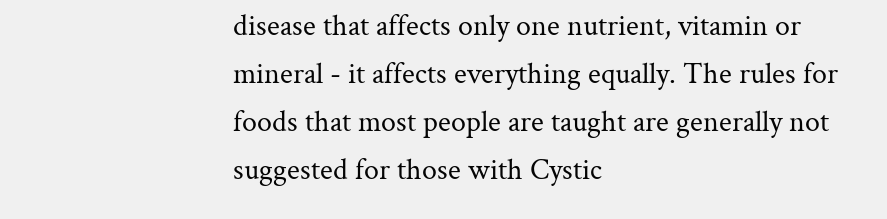disease that affects only one nutrient, vitamin or mineral - it affects everything equally. The rules for foods that most people are taught are generally not suggested for those with Cystic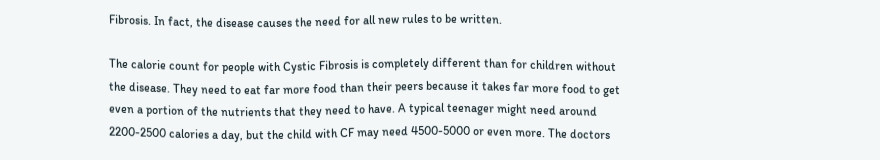Fibrosis. In fact, the disease causes the need for all new rules to be written.

The calorie count for people with Cystic Fibrosis is completely different than for children without the disease. They need to eat far more food than their peers because it takes far more food to get even a portion of the nutrients that they need to have. A typical teenager might need around 2200-2500 calories a day, but the child with CF may need 4500-5000 or even more. The doctors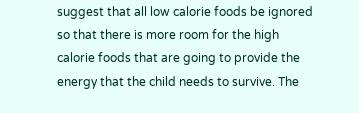suggest that all low calorie foods be ignored so that there is more room for the high calorie foods that are going to provide the energy that the child needs to survive. The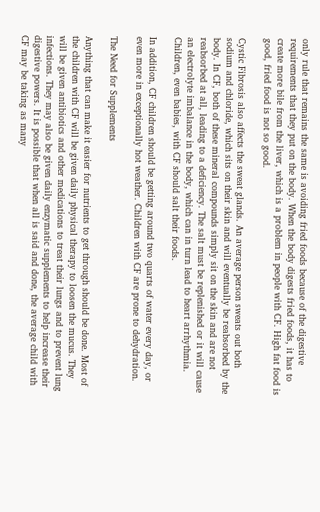only rule that remains the same is avoiding fried foods because of the digestive requirements that they put on the body. When the body digests fried foods, it has to create more bile from the liver, which is a problem in people with CF. High fat food is good, fried food is not so good.

Cystic Fibrosis also affects the sweat glands. An average person sweats out both sodium and chloride, which sits on their skin and will eventually be reabsorbed by the body. In CF, both of these mineral compounds simply sit on the skin and are not reabsorbed at all, leading to a deficiency. The salt must be replenished or it will cause an electrolyte imbalance in the body, which can in turn lead to heart arrhythmia. Children, even babies, with CF should salt their foods.

In addition, CF children should be getting around two quarts of water every day, or even more in exceptionally hot weather. Children with CF are prone to dehydration.

The Need for Supplements

Anything that can make it easier for nutrients to get through should be done. Most of the children with CF will be given daily physical therapy to loosen the mucus. They will be given antibiotics and other medications to treat their lungs and to prevent lung infections. They may also be given daily enzymatic supplements to help increase their digestive powers. It is possible that when all is said and done, the average child with CF may be taking as many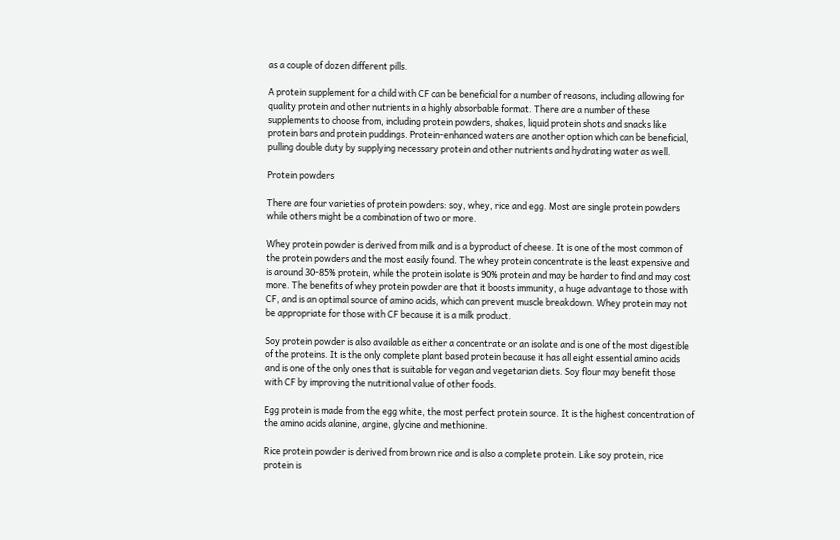as a couple of dozen different pills.

A protein supplement for a child with CF can be beneficial for a number of reasons, including allowing for quality protein and other nutrients in a highly absorbable format. There are a number of these supplements to choose from, including protein powders, shakes, liquid protein shots and snacks like protein bars and protein puddings. Protein-enhanced waters are another option which can be beneficial, pulling double duty by supplying necessary protein and other nutrients and hydrating water as well.

Protein powders

There are four varieties of protein powders: soy, whey, rice and egg. Most are single protein powders while others might be a combination of two or more.

Whey protein powder is derived from milk and is a byproduct of cheese. It is one of the most common of the protein powders and the most easily found. The whey protein concentrate is the least expensive and is around 30-85% protein, while the protein isolate is 90% protein and may be harder to find and may cost more. The benefits of whey protein powder are that it boosts immunity, a huge advantage to those with CF, and is an optimal source of amino acids, which can prevent muscle breakdown. Whey protein may not be appropriate for those with CF because it is a milk product.

Soy protein powder is also available as either a concentrate or an isolate and is one of the most digestible of the proteins. It is the only complete plant based protein because it has all eight essential amino acids and is one of the only ones that is suitable for vegan and vegetarian diets. Soy flour may benefit those with CF by improving the nutritional value of other foods.

Egg protein is made from the egg white, the most perfect protein source. It is the highest concentration of the amino acids alanine, argine, glycine and methionine.

Rice protein powder is derived from brown rice and is also a complete protein. Like soy protein, rice protein is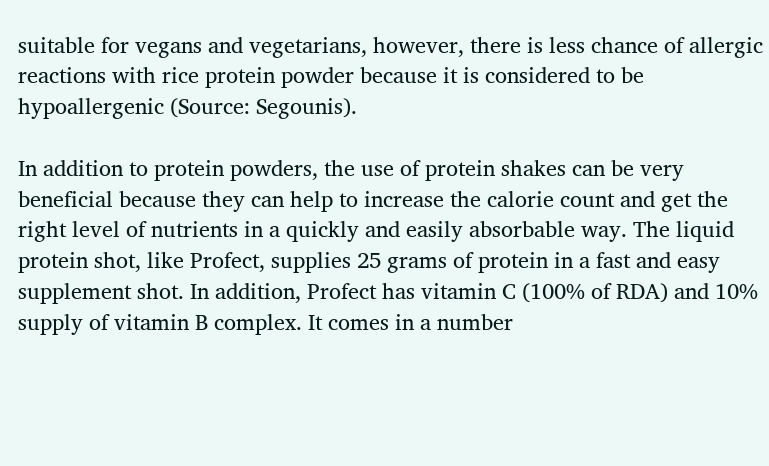suitable for vegans and vegetarians, however, there is less chance of allergic reactions with rice protein powder because it is considered to be hypoallergenic (Source: Segounis).

In addition to protein powders, the use of protein shakes can be very beneficial because they can help to increase the calorie count and get the right level of nutrients in a quickly and easily absorbable way. The liquid protein shot, like Profect, supplies 25 grams of protein in a fast and easy supplement shot. In addition, Profect has vitamin C (100% of RDA) and 10% supply of vitamin B complex. It comes in a number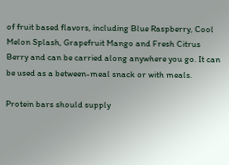of fruit based flavors, including Blue Raspberry, Cool Melon Splash, Grapefruit Mango and Fresh Citrus Berry and can be carried along anywhere you go. It can be used as a between-meal snack or with meals.

Protein bars should supply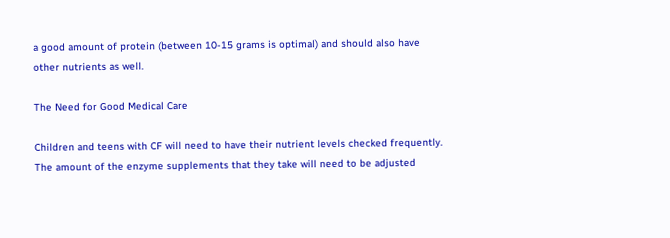a good amount of protein (between 10-15 grams is optimal) and should also have other nutrients as well.

The Need for Good Medical Care

Children and teens with CF will need to have their nutrient levels checked frequently. The amount of the enzyme supplements that they take will need to be adjusted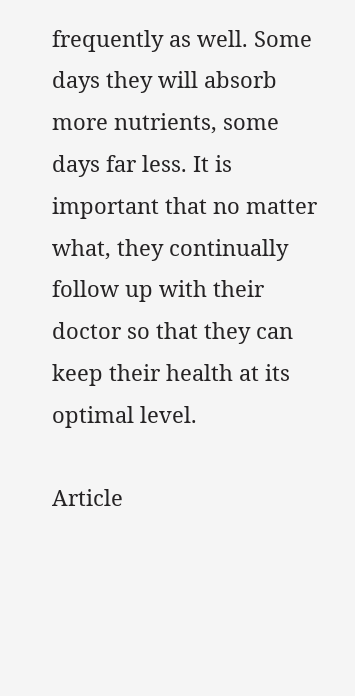frequently as well. Some days they will absorb more nutrients, some days far less. It is important that no matter what, they continually follow up with their doctor so that they can keep their health at its optimal level.

Article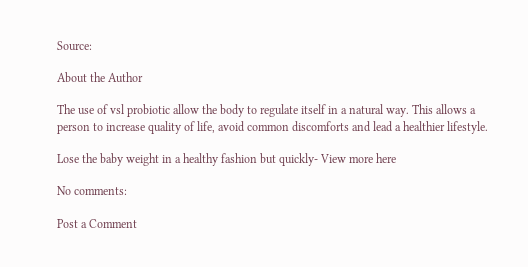Source:

About the Author

The use of vsl probiotic allow the body to regulate itself in a natural way. This allows a person to increase quality of life, avoid common discomforts and lead a healthier lifestyle.

Lose the baby weight in a healthy fashion but quickly- View more here

No comments:

Post a Comment